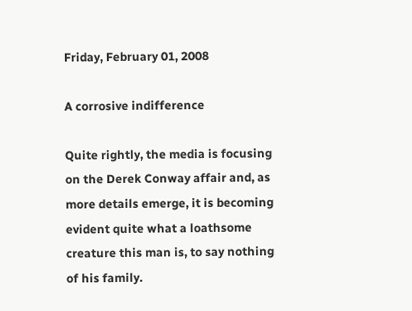Friday, February 01, 2008

A corrosive indifference

Quite rightly, the media is focusing on the Derek Conway affair and, as more details emerge, it is becoming evident quite what a loathsome creature this man is, to say nothing of his family.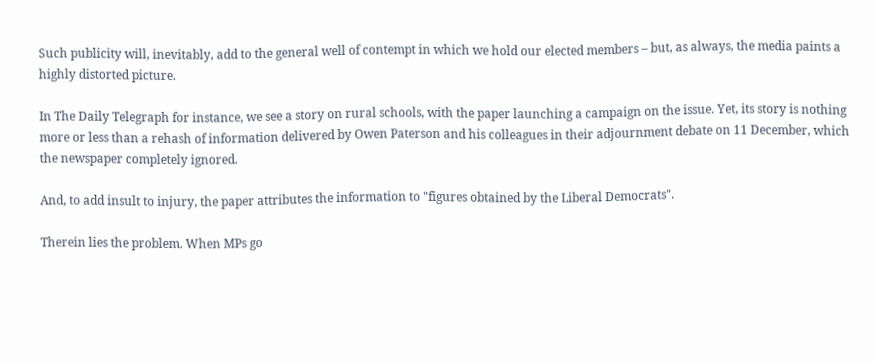Such publicity will, inevitably, add to the general well of contempt in which we hold our elected members – but, as always, the media paints a highly distorted picture.

In The Daily Telegraph for instance, we see a story on rural schools, with the paper launching a campaign on the issue. Yet, its story is nothing more or less than a rehash of information delivered by Owen Paterson and his colleagues in their adjournment debate on 11 December, which the newspaper completely ignored.

And, to add insult to injury, the paper attributes the information to "figures obtained by the Liberal Democrats".

Therein lies the problem. When MPs go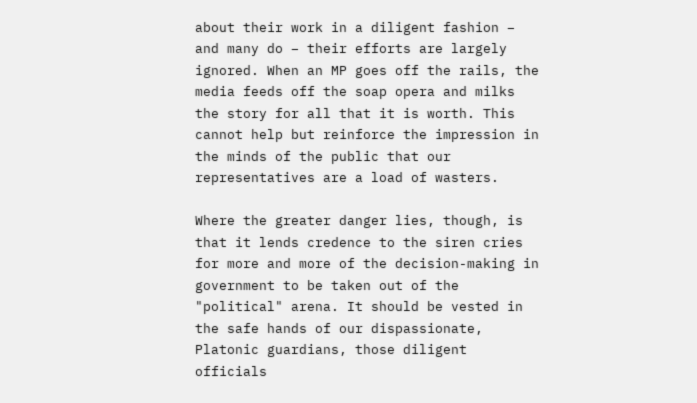about their work in a diligent fashion – and many do – their efforts are largely ignored. When an MP goes off the rails, the media feeds off the soap opera and milks the story for all that it is worth. This cannot help but reinforce the impression in the minds of the public that our representatives are a load of wasters.

Where the greater danger lies, though, is that it lends credence to the siren cries for more and more of the decision-making in government to be taken out of the "political" arena. It should be vested in the safe hands of our dispassionate, Platonic guardians, those diligent officials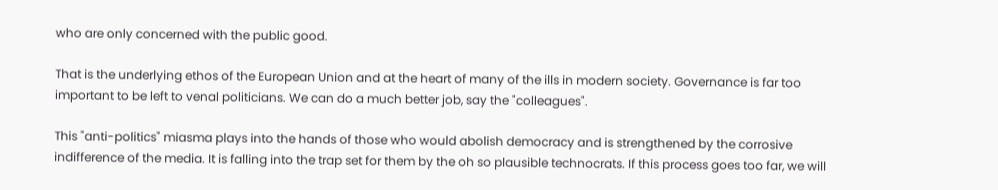who are only concerned with the public good.

That is the underlying ethos of the European Union and at the heart of many of the ills in modern society. Governance is far too important to be left to venal politicians. We can do a much better job, say the "colleagues".

This "anti-politics" miasma plays into the hands of those who would abolish democracy and is strengthened by the corrosive indifference of the media. It is falling into the trap set for them by the oh so plausible technocrats. If this process goes too far, we will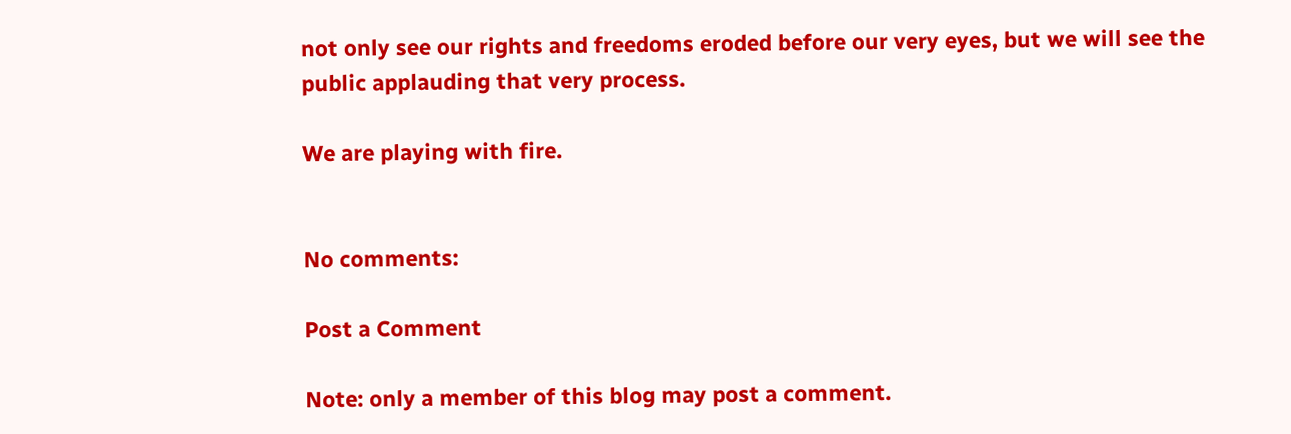not only see our rights and freedoms eroded before our very eyes, but we will see the public applauding that very process.

We are playing with fire.


No comments:

Post a Comment

Note: only a member of this blog may post a comment.